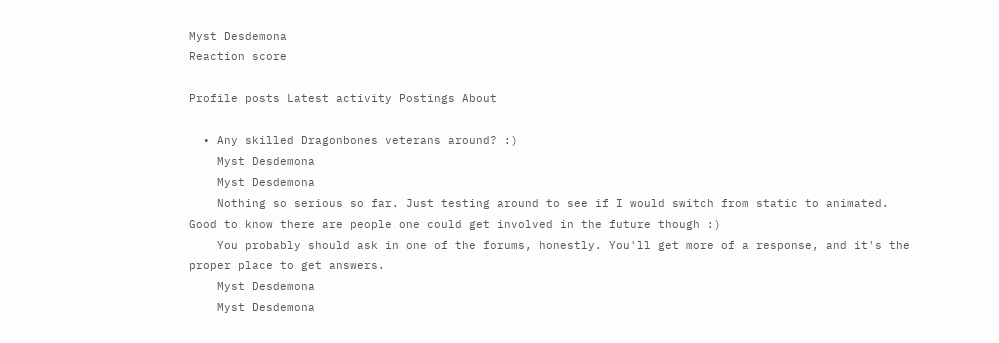Myst Desdemona
Reaction score

Profile posts Latest activity Postings About

  • Any skilled Dragonbones veterans around? :)
    Myst Desdemona
    Myst Desdemona
    Nothing so serious so far. Just testing around to see if I would switch from static to animated. Good to know there are people one could get involved in the future though :)
    You probably should ask in one of the forums, honestly. You'll get more of a response, and it's the proper place to get answers.
    Myst Desdemona
    Myst Desdemona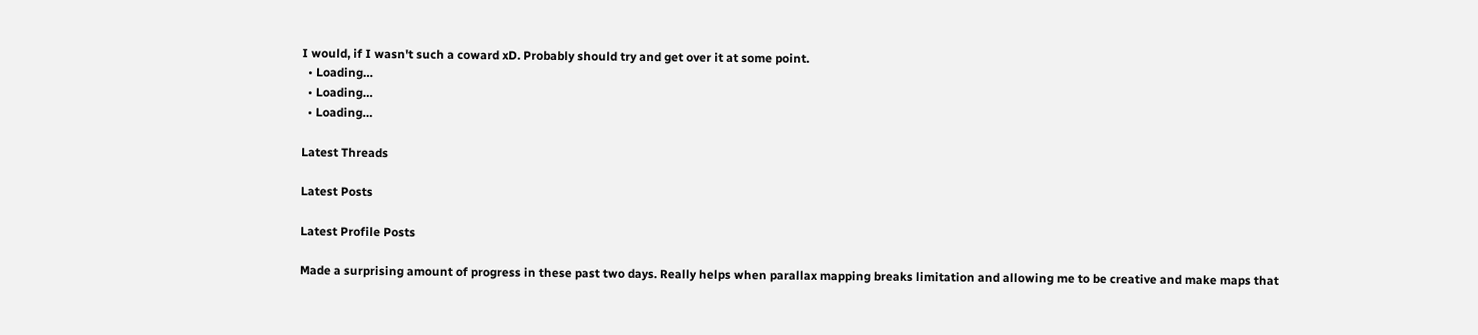I would, if I wasn't such a coward xD. Probably should try and get over it at some point.
  • Loading…
  • Loading…
  • Loading…

Latest Threads

Latest Posts

Latest Profile Posts

Made a surprising amount of progress in these past two days. Really helps when parallax mapping breaks limitation and allowing me to be creative and make maps that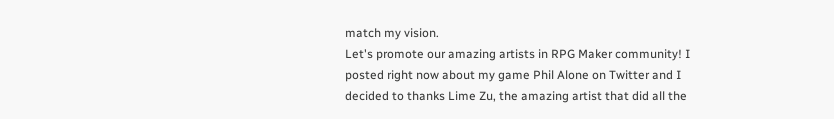match my vision.
Let's promote our amazing artists in RPG Maker community! I posted right now about my game Phil Alone on Twitter and I decided to thanks Lime Zu, the amazing artist that did all the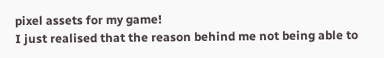pixel assets for my game!
I just realised that the reason behind me not being able to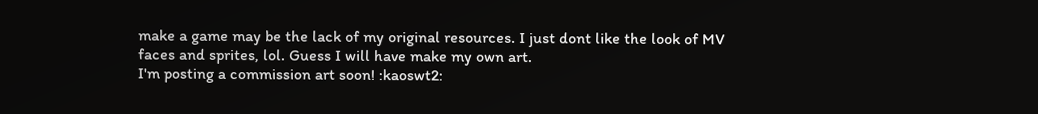make a game may be the lack of my original resources. I just dont like the look of MV faces and sprites, lol. Guess I will have make my own art.
I'm posting a commission art soon! :kaoswt2: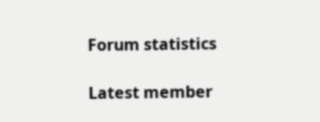Forum statistics

Latest member